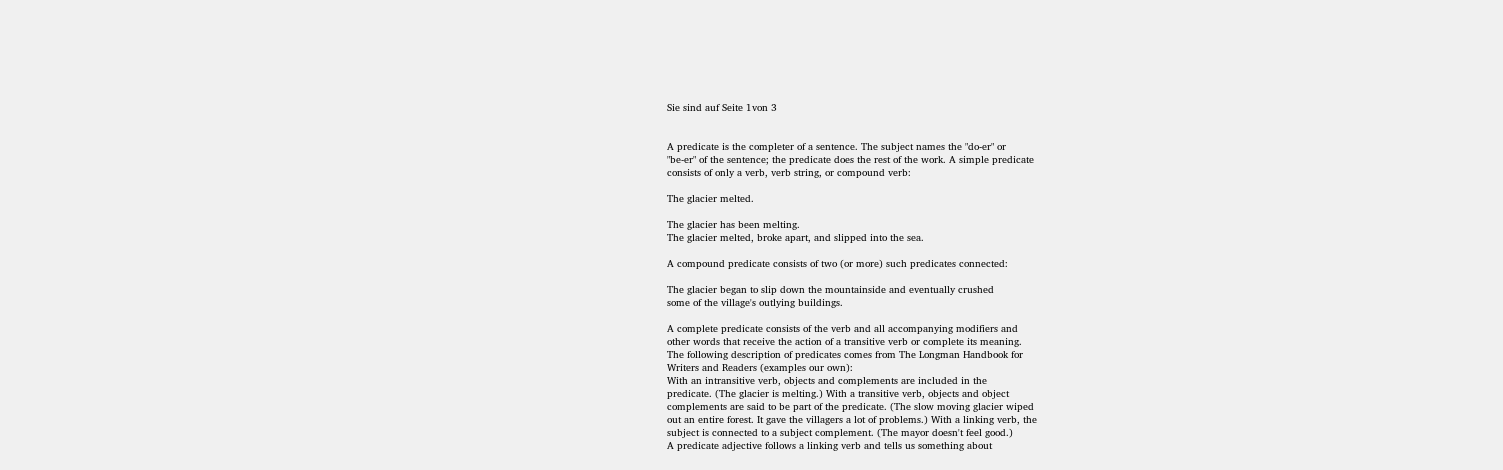Sie sind auf Seite 1von 3


A predicate is the completer of a sentence. The subject names the "do-er" or
"be-er" of the sentence; the predicate does the rest of the work. A simple predicate
consists of only a verb, verb string, or compound verb:

The glacier melted.

The glacier has been melting.
The glacier melted, broke apart, and slipped into the sea.

A compound predicate consists of two (or more) such predicates connected:

The glacier began to slip down the mountainside and eventually crushed
some of the village's outlying buildings.

A complete predicate consists of the verb and all accompanying modifiers and
other words that receive the action of a transitive verb or complete its meaning.
The following description of predicates comes from The Longman Handbook for
Writers and Readers (examples our own):
With an intransitive verb, objects and complements are included in the
predicate. (The glacier is melting.) With a transitive verb, objects and object
complements are said to be part of the predicate. (The slow moving glacier wiped
out an entire forest. It gave the villagers a lot of problems.) With a linking verb, the
subject is connected to a subject complement. (The mayor doesn't feel good.)
A predicate adjective follows a linking verb and tells us something about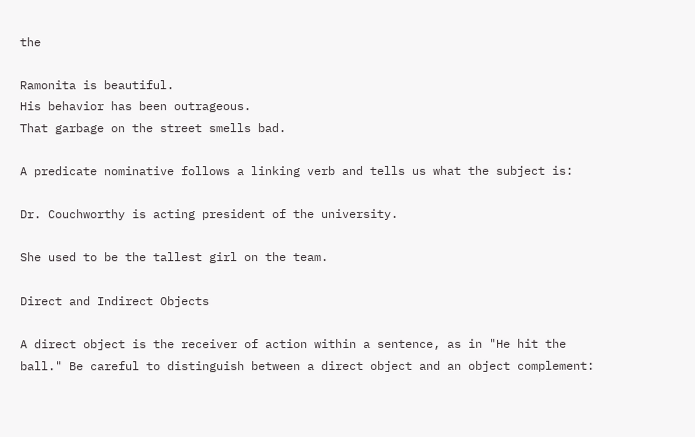the

Ramonita is beautiful.
His behavior has been outrageous.
That garbage on the street smells bad.

A predicate nominative follows a linking verb and tells us what the subject is:

Dr. Couchworthy is acting president of the university.

She used to be the tallest girl on the team.

Direct and Indirect Objects

A direct object is the receiver of action within a sentence, as in "He hit the
ball." Be careful to distinguish between a direct object and an object complement: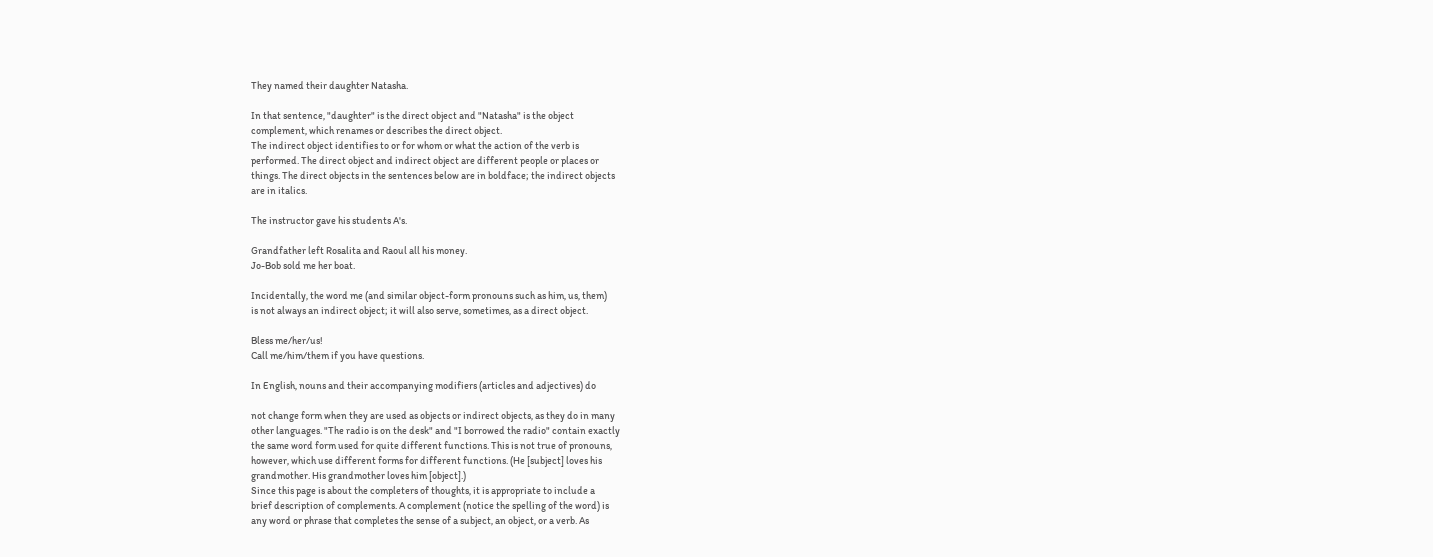They named their daughter Natasha.

In that sentence, "daughter" is the direct object and "Natasha" is the object
complement, which renames or describes the direct object.
The indirect object identifies to or for whom or what the action of the verb is
performed. The direct object and indirect object are different people or places or
things. The direct objects in the sentences below are in boldface; the indirect objects
are in italics.

The instructor gave his students A's.

Grandfather left Rosalita and Raoul all his money.
Jo-Bob sold me her boat.

Incidentally, the word me (and similar object-form pronouns such as him, us, them)
is not always an indirect object; it will also serve, sometimes, as a direct object.

Bless me/her/us!
Call me/him/them if you have questions.

In English, nouns and their accompanying modifiers (articles and adjectives) do

not change form when they are used as objects or indirect objects, as they do in many
other languages. "The radio is on the desk" and "I borrowed the radio" contain exactly
the same word form used for quite different functions. This is not true of pronouns,
however, which use different forms for different functions. (He [subject] loves his
grandmother. His grandmother loves him [object].)
Since this page is about the completers of thoughts, it is appropriate to include a
brief description of complements. A complement (notice the spelling of the word) is
any word or phrase that completes the sense of a subject, an object, or a verb. As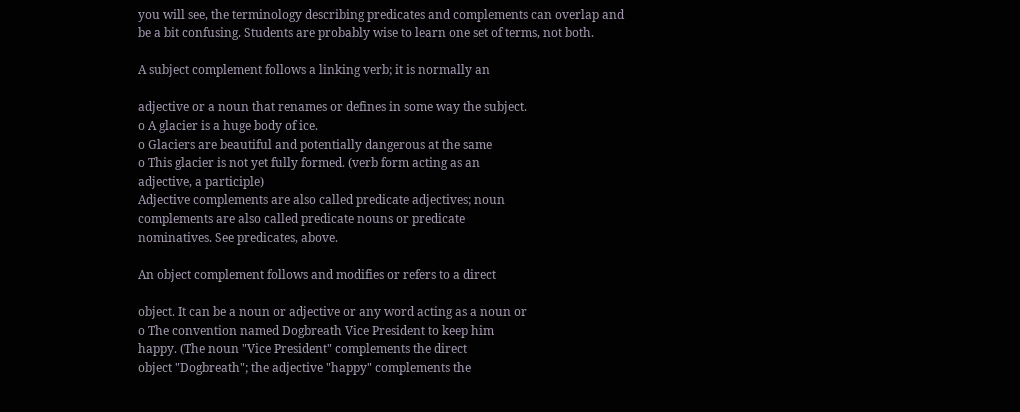you will see, the terminology describing predicates and complements can overlap and
be a bit confusing. Students are probably wise to learn one set of terms, not both.

A subject complement follows a linking verb; it is normally an

adjective or a noun that renames or defines in some way the subject.
o A glacier is a huge body of ice.
o Glaciers are beautiful and potentially dangerous at the same
o This glacier is not yet fully formed. (verb form acting as an
adjective, a participle)
Adjective complements are also called predicate adjectives; noun
complements are also called predicate nouns or predicate
nominatives. See predicates, above.

An object complement follows and modifies or refers to a direct

object. It can be a noun or adjective or any word acting as a noun or
o The convention named Dogbreath Vice President to keep him
happy. (The noun "Vice President" complements the direct
object "Dogbreath"; the adjective "happy" complements the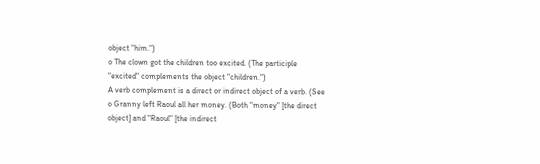object "him.")
o The clown got the children too excited. (The participle
"excited" complements the object "children.")
A verb complement is a direct or indirect object of a verb. (See
o Granny left Raoul all her money. (Both "money" [the direct
object] and "Raoul" [the indirect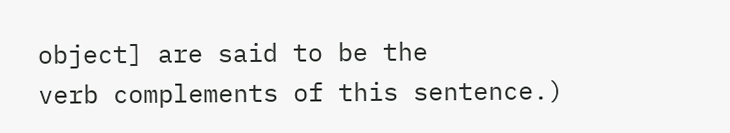object] are said to be the
verb complements of this sentence.)